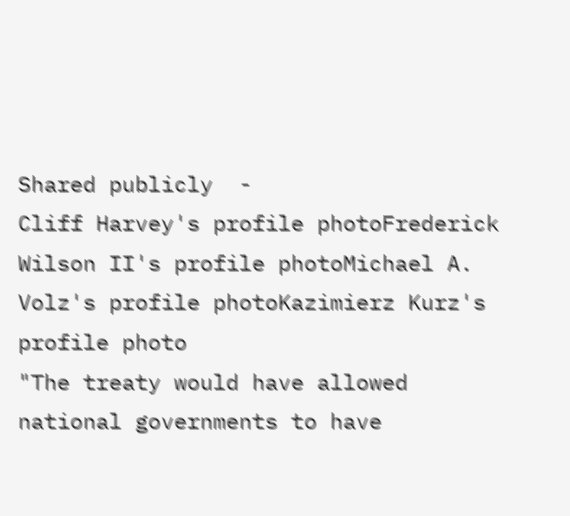Shared publicly  -
Cliff Harvey's profile photoFrederick Wilson II's profile photoMichael A. Volz's profile photoKazimierz Kurz's profile photo
"The treaty would have allowed national governments to have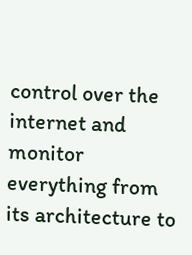control over the internet and monitor everything from its architecture to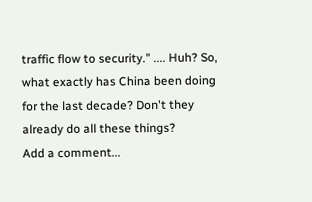traffic flow to security." .... Huh? So, what exactly has China been doing for the last decade? Don't they already do all these things?
Add a comment...